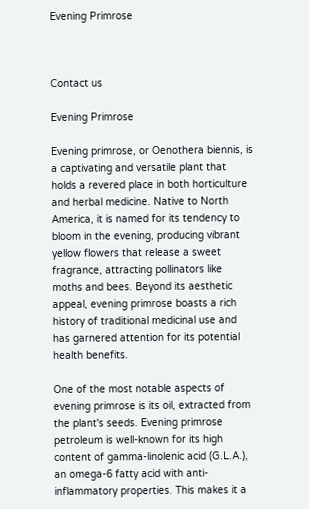Evening Primrose



Contact us

Evening Primrose

Evening primrose, or Oenothera biennis, is a captivating and versatile plant that holds a revered place in both horticulture and herbal medicine. Native to North America, it is named for its tendency to bloom in the evening, producing vibrant yellow flowers that release a sweet fragrance, attracting pollinators like moths and bees. Beyond its aesthetic appeal, evening primrose boasts a rich history of traditional medicinal use and has garnered attention for its potential health benefits.

One of the most notable aspects of evening primrose is its oil, extracted from the plant's seeds. Evening primrose petroleum is well-known for its high content of gamma-linolenic acid (G.L.A.), an omega-6 fatty acid with anti-inflammatory properties. This makes it a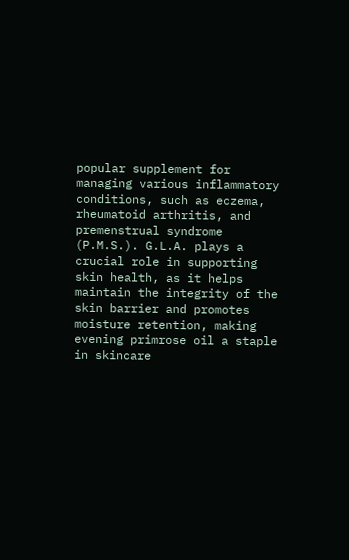popular supplement for managing various inflammatory conditions, such as eczema, rheumatoid arthritis, and premenstrual syndrome (P.M.S.). G.L.A. plays a crucial role in supporting skin health, as it helps maintain the integrity of the skin barrier and promotes moisture retention, making evening primrose oil a staple in skincare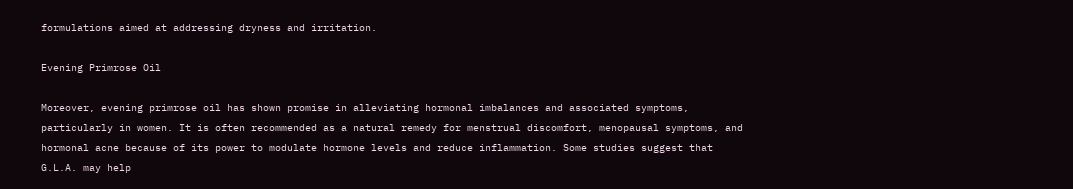formulations aimed at addressing dryness and irritation.

Evening Primrose Oil

Moreover, evening primrose oil has shown promise in alleviating hormonal imbalances and associated symptoms, particularly in women. It is often recommended as a natural remedy for menstrual discomfort, menopausal symptoms, and hormonal acne because of its power to modulate hormone levels and reduce inflammation. Some studies suggest that G.L.A. may help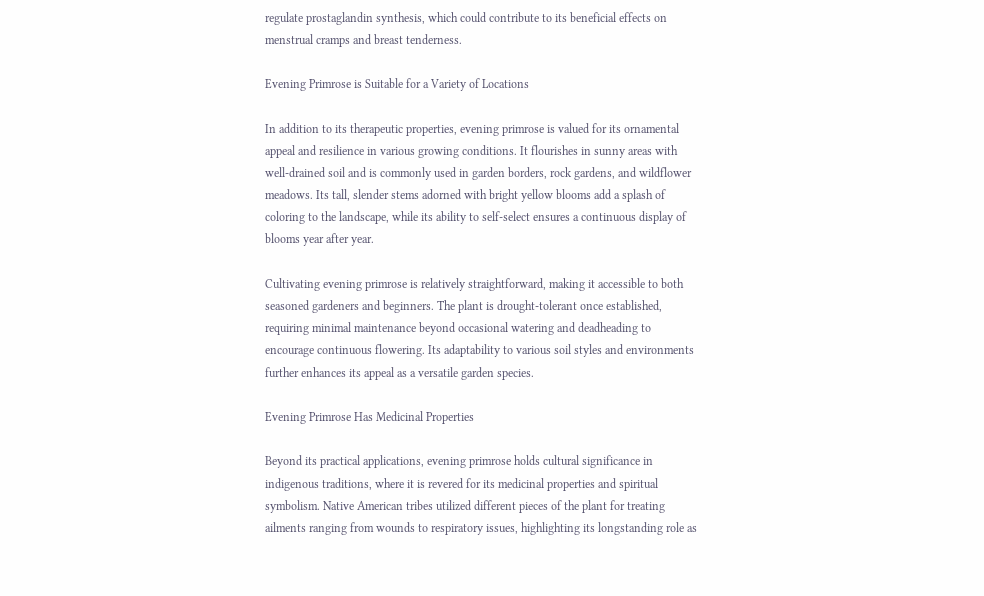regulate prostaglandin synthesis, which could contribute to its beneficial effects on menstrual cramps and breast tenderness.

Evening Primrose is Suitable for a Variety of Locations

In addition to its therapeutic properties, evening primrose is valued for its ornamental appeal and resilience in various growing conditions. It flourishes in sunny areas with well-drained soil and is commonly used in garden borders, rock gardens, and wildflower meadows. Its tall, slender stems adorned with bright yellow blooms add a splash of coloring to the landscape, while its ability to self-select ensures a continuous display of blooms year after year.

Cultivating evening primrose is relatively straightforward, making it accessible to both seasoned gardeners and beginners. The plant is drought-tolerant once established, requiring minimal maintenance beyond occasional watering and deadheading to encourage continuous flowering. Its adaptability to various soil styles and environments further enhances its appeal as a versatile garden species.

Evening Primrose Has Medicinal Properties

Beyond its practical applications, evening primrose holds cultural significance in indigenous traditions, where it is revered for its medicinal properties and spiritual symbolism. Native American tribes utilized different pieces of the plant for treating ailments ranging from wounds to respiratory issues, highlighting its longstanding role as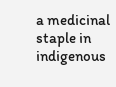a medicinal staple in indigenous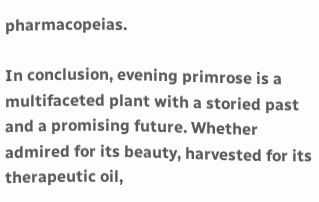pharmacopeias.

In conclusion, evening primrose is a multifaceted plant with a storied past and a promising future. Whether admired for its beauty, harvested for its therapeutic oil,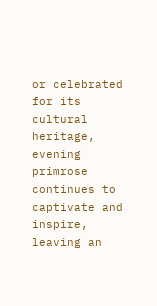or celebrated for its cultural heritage, evening primrose continues to captivate and inspire, leaving an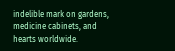indelible mark on gardens, medicine cabinets, and hearts worldwide.